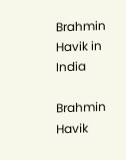Brahmin Havik in India

Brahmin Havik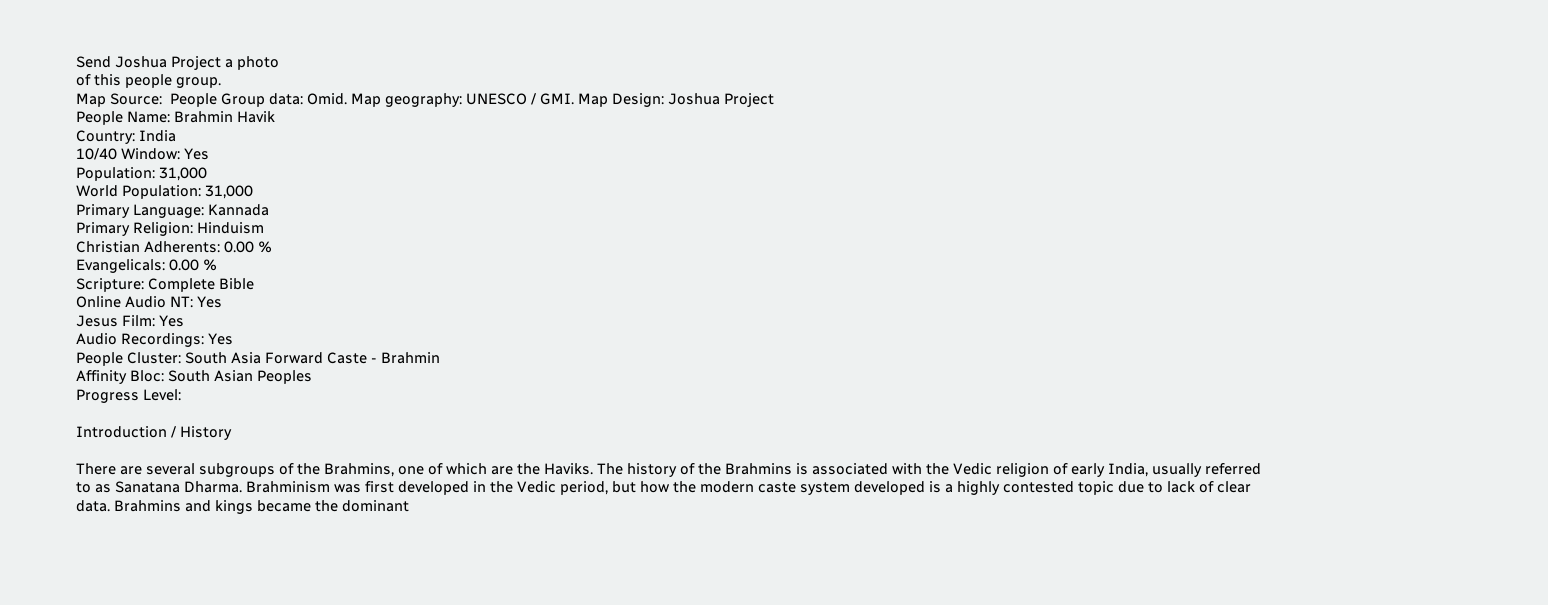Send Joshua Project a photo
of this people group.
Map Source:  People Group data: Omid. Map geography: UNESCO / GMI. Map Design: Joshua Project
People Name: Brahmin Havik
Country: India
10/40 Window: Yes
Population: 31,000
World Population: 31,000
Primary Language: Kannada
Primary Religion: Hinduism
Christian Adherents: 0.00 %
Evangelicals: 0.00 %
Scripture: Complete Bible
Online Audio NT: Yes
Jesus Film: Yes
Audio Recordings: Yes
People Cluster: South Asia Forward Caste - Brahmin
Affinity Bloc: South Asian Peoples
Progress Level:

Introduction / History

There are several subgroups of the Brahmins, one of which are the Haviks. The history of the Brahmins is associated with the Vedic religion of early India, usually referred to as Sanatana Dharma. Brahminism was first developed in the Vedic period, but how the modern caste system developed is a highly contested topic due to lack of clear data. Brahmins and kings became the dominant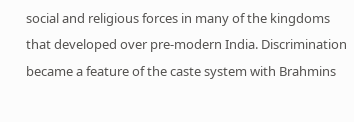social and religious forces in many of the kingdoms that developed over pre-modern India. Discrimination became a feature of the caste system with Brahmins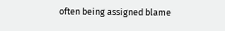often being assigned blame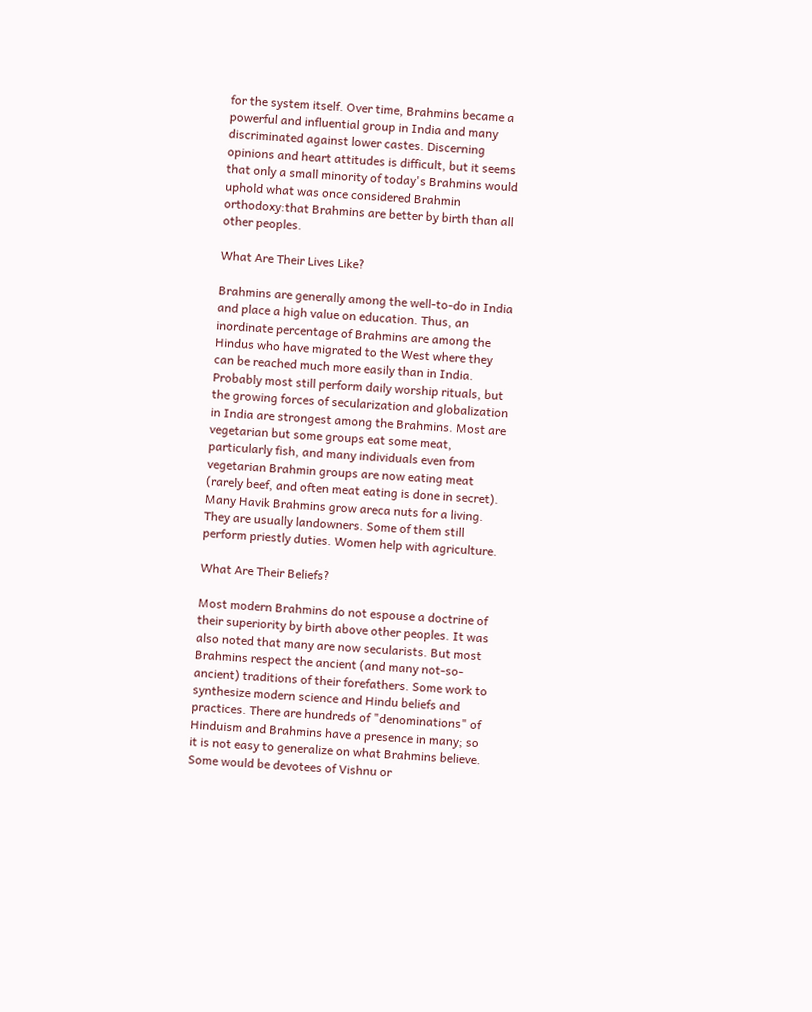for the system itself. Over time, Brahmins became a powerful and influential group in India and many discriminated against lower castes. Discerning opinions and heart attitudes is difficult, but it seems that only a small minority of today's Brahmins would uphold what was once considered Brahmin orthodoxy:that Brahmins are better by birth than all other peoples.

What Are Their Lives Like?

Brahmins are generally among the well-to-do in India and place a high value on education. Thus, an inordinate percentage of Brahmins are among the Hindus who have migrated to the West where they can be reached much more easily than in India. Probably most still perform daily worship rituals, but the growing forces of secularization and globalization in India are strongest among the Brahmins. Most are vegetarian but some groups eat some meat, particularly fish, and many individuals even from vegetarian Brahmin groups are now eating meat (rarely beef, and often meat eating is done in secret). Many Havik Brahmins grow areca nuts for a living. They are usually landowners. Some of them still perform priestly duties. Women help with agriculture.

What Are Their Beliefs?

Most modern Brahmins do not espouse a doctrine of their superiority by birth above other peoples. It was also noted that many are now secularists. But most Brahmins respect the ancient (and many not-so-ancient) traditions of their forefathers. Some work to synthesize modern science and Hindu beliefs and practices. There are hundreds of "denominations" of Hinduism and Brahmins have a presence in many; so it is not easy to generalize on what Brahmins believe. Some would be devotees of Vishnu or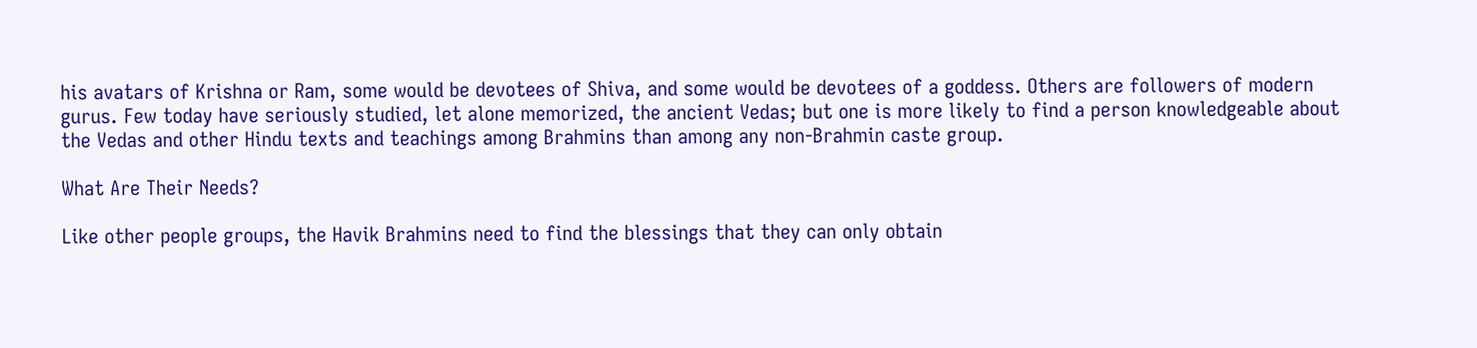his avatars of Krishna or Ram, some would be devotees of Shiva, and some would be devotees of a goddess. Others are followers of modern gurus. Few today have seriously studied, let alone memorized, the ancient Vedas; but one is more likely to find a person knowledgeable about the Vedas and other Hindu texts and teachings among Brahmins than among any non-Brahmin caste group.

What Are Their Needs?

Like other people groups, the Havik Brahmins need to find the blessings that they can only obtain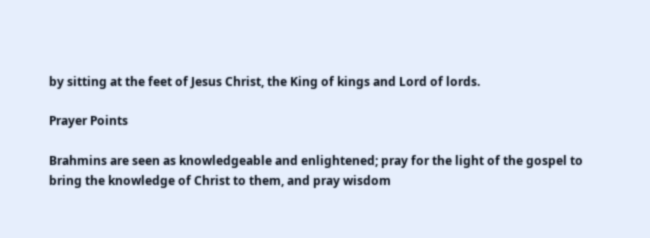by sitting at the feet of Jesus Christ, the King of kings and Lord of lords.

Prayer Points

Brahmins are seen as knowledgeable and enlightened; pray for the light of the gospel to bring the knowledge of Christ to them, and pray wisdom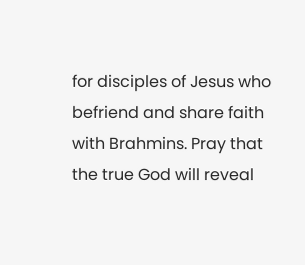for disciples of Jesus who befriend and share faith with Brahmins. Pray that the true God will reveal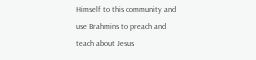Himself to this community and use Brahmins to preach and teach about Jesus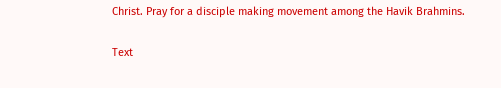Christ. Pray for a disciple making movement among the Havik Brahmins.

Text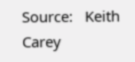Source:   Keith Carey